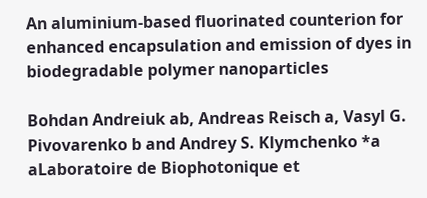An aluminium-based fluorinated counterion for enhanced encapsulation and emission of dyes in biodegradable polymer nanoparticles

Bohdan Andreiuk ab, Andreas Reisch a, Vasyl G. Pivovarenko b and Andrey S. Klymchenko *a
aLaboratoire de Biophotonique et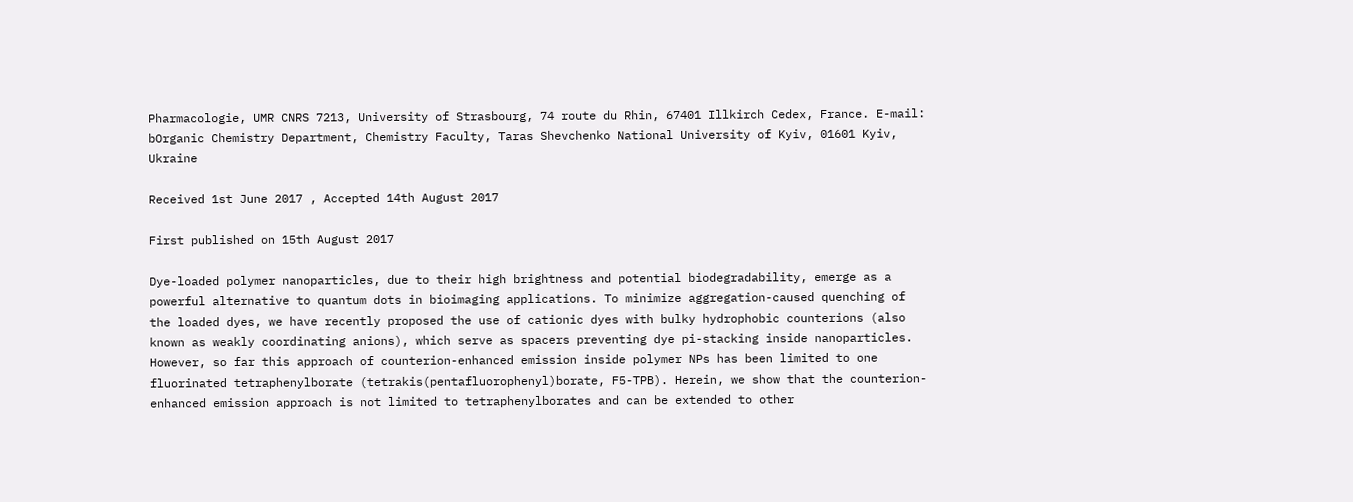Pharmacologie, UMR CNRS 7213, University of Strasbourg, 74 route du Rhin, 67401 Illkirch Cedex, France. E-mail:
bOrganic Chemistry Department, Chemistry Faculty, Taras Shevchenko National University of Kyiv, 01601 Kyiv, Ukraine

Received 1st June 2017 , Accepted 14th August 2017

First published on 15th August 2017

Dye-loaded polymer nanoparticles, due to their high brightness and potential biodegradability, emerge as a powerful alternative to quantum dots in bioimaging applications. To minimize aggregation-caused quenching of the loaded dyes, we have recently proposed the use of cationic dyes with bulky hydrophobic counterions (also known as weakly coordinating anions), which serve as spacers preventing dye pi-stacking inside nanoparticles. However, so far this approach of counterion-enhanced emission inside polymer NPs has been limited to one fluorinated tetraphenylborate (tetrakis(pentafluorophenyl)borate, F5-TPB). Herein, we show that the counterion-enhanced emission approach is not limited to tetraphenylborates and can be extended to other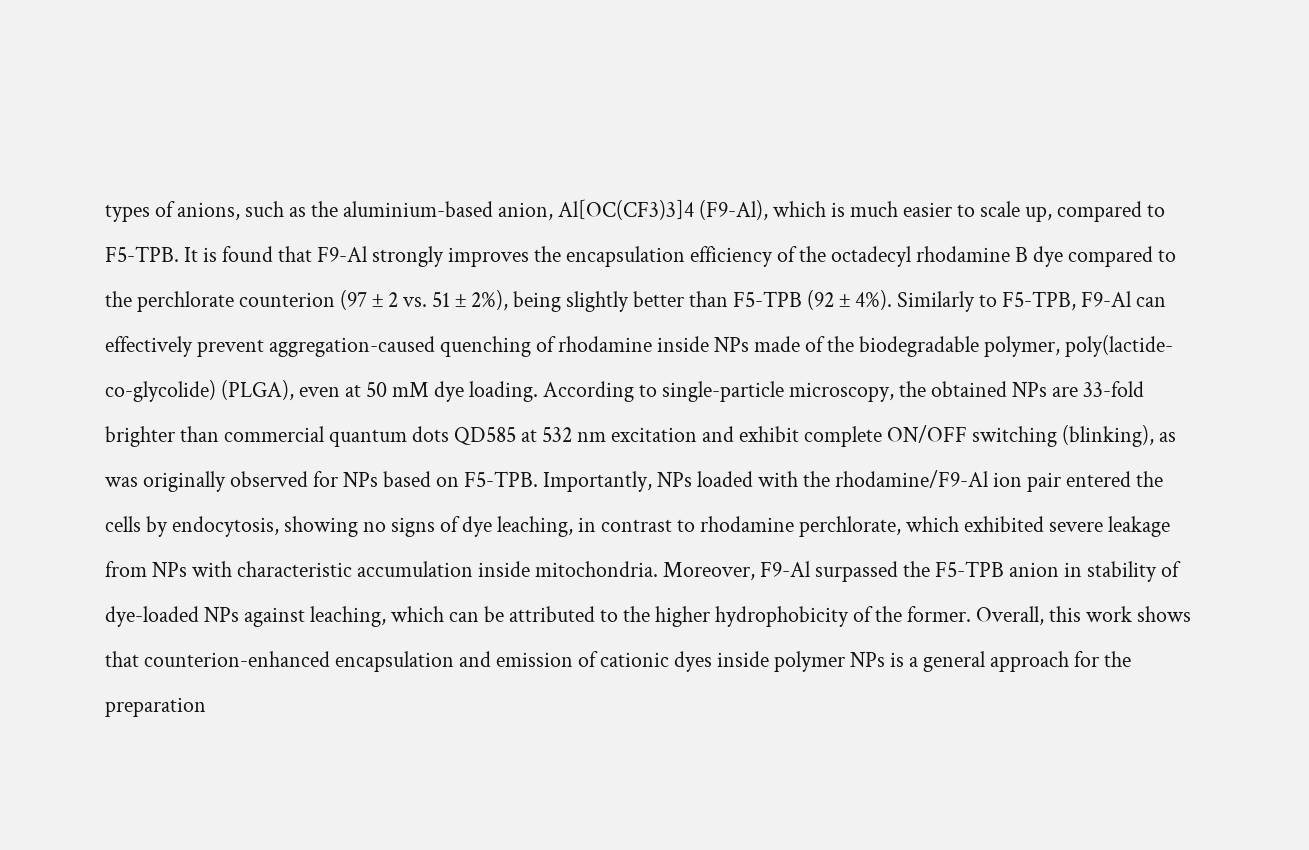types of anions, such as the aluminium-based anion, Al[OC(CF3)3]4 (F9-Al), which is much easier to scale up, compared to F5-TPB. It is found that F9-Al strongly improves the encapsulation efficiency of the octadecyl rhodamine B dye compared to the perchlorate counterion (97 ± 2 vs. 51 ± 2%), being slightly better than F5-TPB (92 ± 4%). Similarly to F5-TPB, F9-Al can effectively prevent aggregation-caused quenching of rhodamine inside NPs made of the biodegradable polymer, poly(lactide-co-glycolide) (PLGA), even at 50 mM dye loading. According to single-particle microscopy, the obtained NPs are 33-fold brighter than commercial quantum dots QD585 at 532 nm excitation and exhibit complete ON/OFF switching (blinking), as was originally observed for NPs based on F5-TPB. Importantly, NPs loaded with the rhodamine/F9-Al ion pair entered the cells by endocytosis, showing no signs of dye leaching, in contrast to rhodamine perchlorate, which exhibited severe leakage from NPs with characteristic accumulation inside mitochondria. Moreover, F9-Al surpassed the F5-TPB anion in stability of dye-loaded NPs against leaching, which can be attributed to the higher hydrophobicity of the former. Overall, this work shows that counterion-enhanced encapsulation and emission of cationic dyes inside polymer NPs is a general approach for the preparation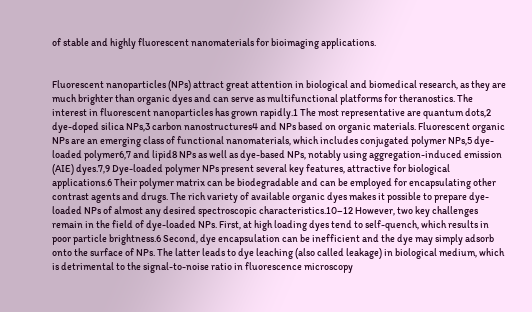of stable and highly fluorescent nanomaterials for bioimaging applications.


Fluorescent nanoparticles (NPs) attract great attention in biological and biomedical research, as they are much brighter than organic dyes and can serve as multifunctional platforms for theranostics. The interest in fluorescent nanoparticles has grown rapidly.1 The most representative are quantum dots,2 dye-doped silica NPs,3 carbon nanostructures4 and NPs based on organic materials. Fluorescent organic NPs are an emerging class of functional nanomaterials, which includes conjugated polymer NPs,5 dye-loaded polymer6,7 and lipid8 NPs as well as dye-based NPs, notably using aggregation-induced emission (AIE) dyes.7,9 Dye-loaded polymer NPs present several key features, attractive for biological applications.6 Their polymer matrix can be biodegradable and can be employed for encapsulating other contrast agents and drugs. The rich variety of available organic dyes makes it possible to prepare dye-loaded NPs of almost any desired spectroscopic characteristics.10–12 However, two key challenges remain in the field of dye-loaded NPs. First, at high loading dyes tend to self-quench, which results in poor particle brightness.6 Second, dye encapsulation can be inefficient and the dye may simply adsorb onto the surface of NPs. The latter leads to dye leaching (also called leakage) in biological medium, which is detrimental to the signal-to-noise ratio in fluorescence microscopy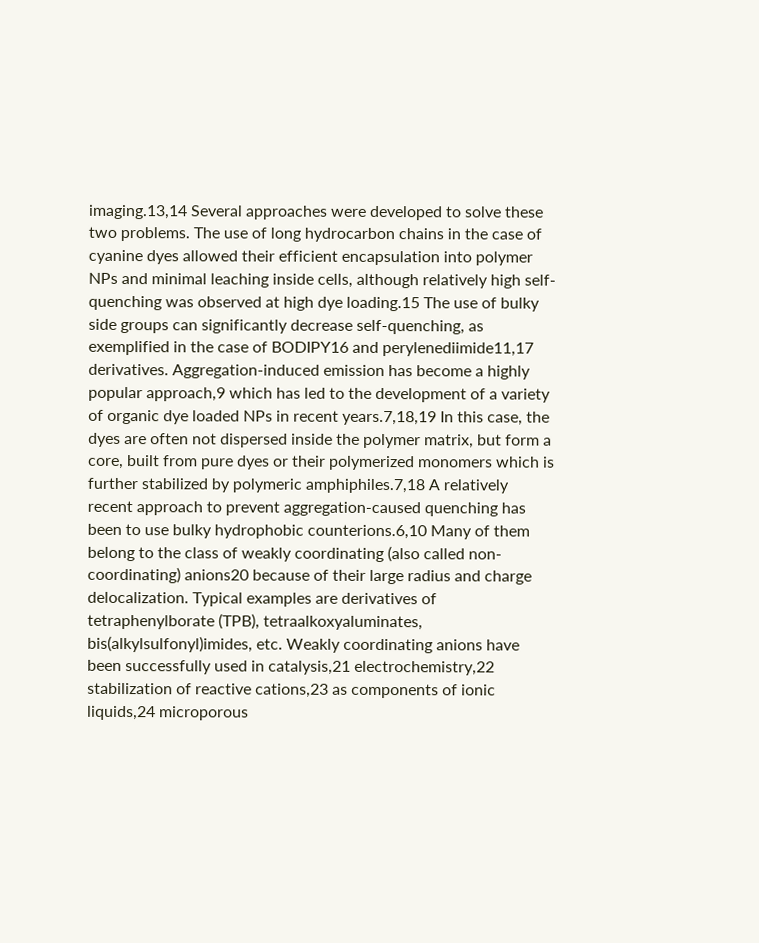imaging.13,14 Several approaches were developed to solve these two problems. The use of long hydrocarbon chains in the case of cyanine dyes allowed their efficient encapsulation into polymer NPs and minimal leaching inside cells, although relatively high self-quenching was observed at high dye loading.15 The use of bulky side groups can significantly decrease self-quenching, as exemplified in the case of BODIPY16 and perylenediimide11,17 derivatives. Aggregation-induced emission has become a highly popular approach,9 which has led to the development of a variety of organic dye loaded NPs in recent years.7,18,19 In this case, the dyes are often not dispersed inside the polymer matrix, but form a core, built from pure dyes or their polymerized monomers which is further stabilized by polymeric amphiphiles.7,18 A relatively recent approach to prevent aggregation-caused quenching has been to use bulky hydrophobic counterions.6,10 Many of them belong to the class of weakly coordinating (also called non-coordinating) anions20 because of their large radius and charge delocalization. Typical examples are derivatives of tetraphenylborate (TPB), tetraalkoxyaluminates, bis(alkylsulfonyl)imides, etc. Weakly coordinating anions have been successfully used in catalysis,21 electrochemistry,22 stabilization of reactive cations,23 as components of ionic liquids,24 microporous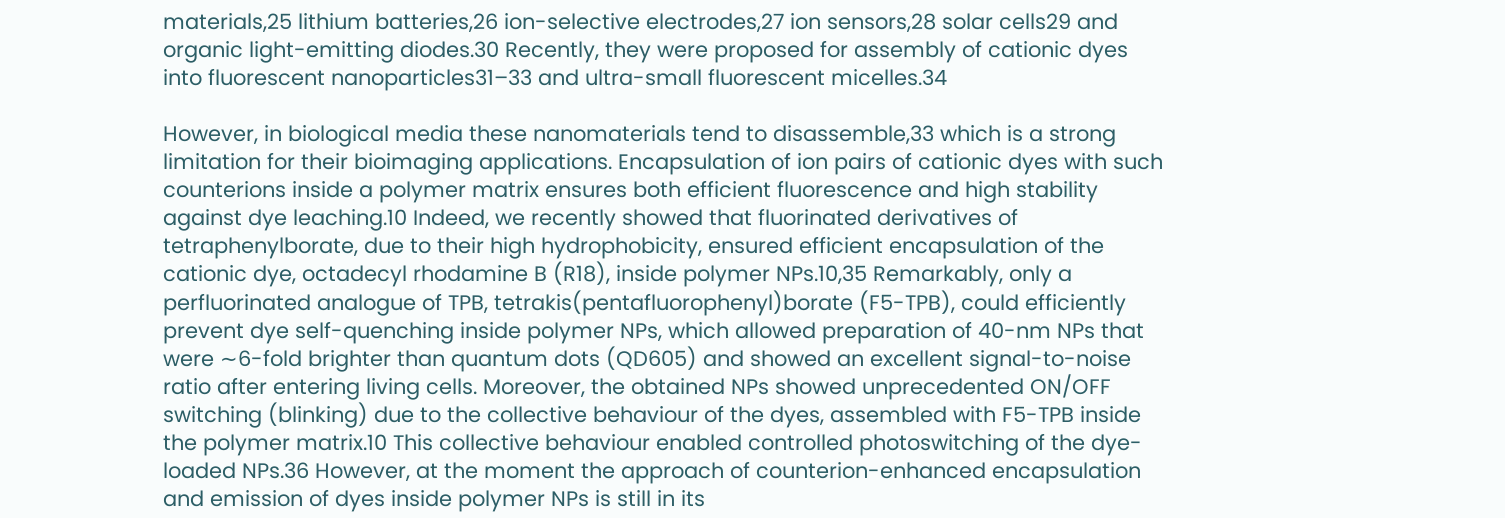materials,25 lithium batteries,26 ion-selective electrodes,27 ion sensors,28 solar cells29 and organic light-emitting diodes.30 Recently, they were proposed for assembly of cationic dyes into fluorescent nanoparticles31–33 and ultra-small fluorescent micelles.34

However, in biological media these nanomaterials tend to disassemble,33 which is a strong limitation for their bioimaging applications. Encapsulation of ion pairs of cationic dyes with such counterions inside a polymer matrix ensures both efficient fluorescence and high stability against dye leaching.10 Indeed, we recently showed that fluorinated derivatives of tetraphenylborate, due to their high hydrophobicity, ensured efficient encapsulation of the cationic dye, octadecyl rhodamine B (R18), inside polymer NPs.10,35 Remarkably, only a perfluorinated analogue of TPB, tetrakis(pentafluorophenyl)borate (F5-TPB), could efficiently prevent dye self-quenching inside polymer NPs, which allowed preparation of 40-nm NPs that were ∼6-fold brighter than quantum dots (QD605) and showed an excellent signal-to-noise ratio after entering living cells. Moreover, the obtained NPs showed unprecedented ON/OFF switching (blinking) due to the collective behaviour of the dyes, assembled with F5-TPB inside the polymer matrix.10 This collective behaviour enabled controlled photoswitching of the dye-loaded NPs.36 However, at the moment the approach of counterion-enhanced encapsulation and emission of dyes inside polymer NPs is still in its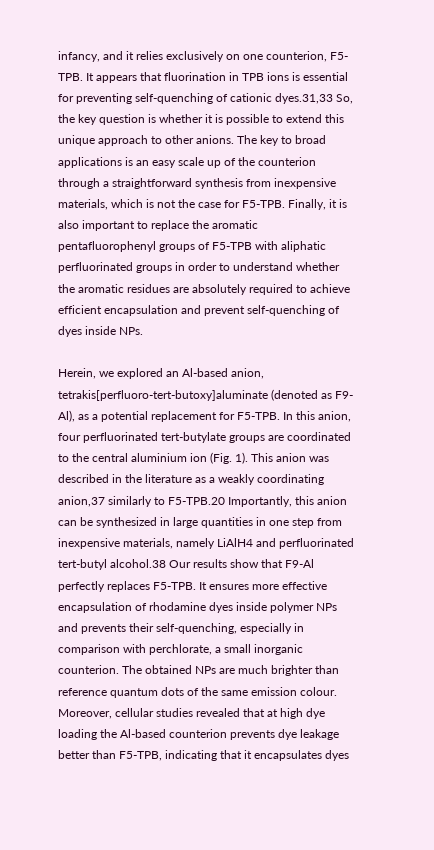infancy, and it relies exclusively on one counterion, F5-TPB. It appears that fluorination in TPB ions is essential for preventing self-quenching of cationic dyes.31,33 So, the key question is whether it is possible to extend this unique approach to other anions. The key to broad applications is an easy scale up of the counterion through a straightforward synthesis from inexpensive materials, which is not the case for F5-TPB. Finally, it is also important to replace the aromatic pentafluorophenyl groups of F5-TPB with aliphatic perfluorinated groups in order to understand whether the aromatic residues are absolutely required to achieve efficient encapsulation and prevent self-quenching of dyes inside NPs.

Herein, we explored an Al-based anion, tetrakis[perfluoro-tert-butoxy]aluminate (denoted as F9-Al), as a potential replacement for F5-TPB. In this anion, four perfluorinated tert-butylate groups are coordinated to the central aluminium ion (Fig. 1). This anion was described in the literature as a weakly coordinating anion,37 similarly to F5-TPB.20 Importantly, this anion can be synthesized in large quantities in one step from inexpensive materials, namely LiAlH4 and perfluorinated tert-butyl alcohol.38 Our results show that F9-Al perfectly replaces F5-TPB. It ensures more effective encapsulation of rhodamine dyes inside polymer NPs and prevents their self-quenching, especially in comparison with perchlorate, a small inorganic counterion. The obtained NPs are much brighter than reference quantum dots of the same emission colour. Moreover, cellular studies revealed that at high dye loading the Al-based counterion prevents dye leakage better than F5-TPB, indicating that it encapsulates dyes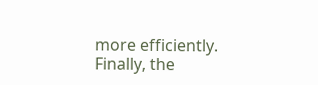more efficiently. Finally, the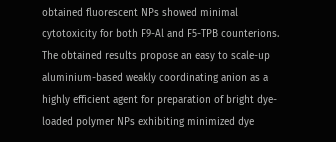obtained fluorescent NPs showed minimal cytotoxicity for both F9-Al and F5-TPB counterions. The obtained results propose an easy to scale-up aluminium-based weakly coordinating anion as a highly efficient agent for preparation of bright dye-loaded polymer NPs exhibiting minimized dye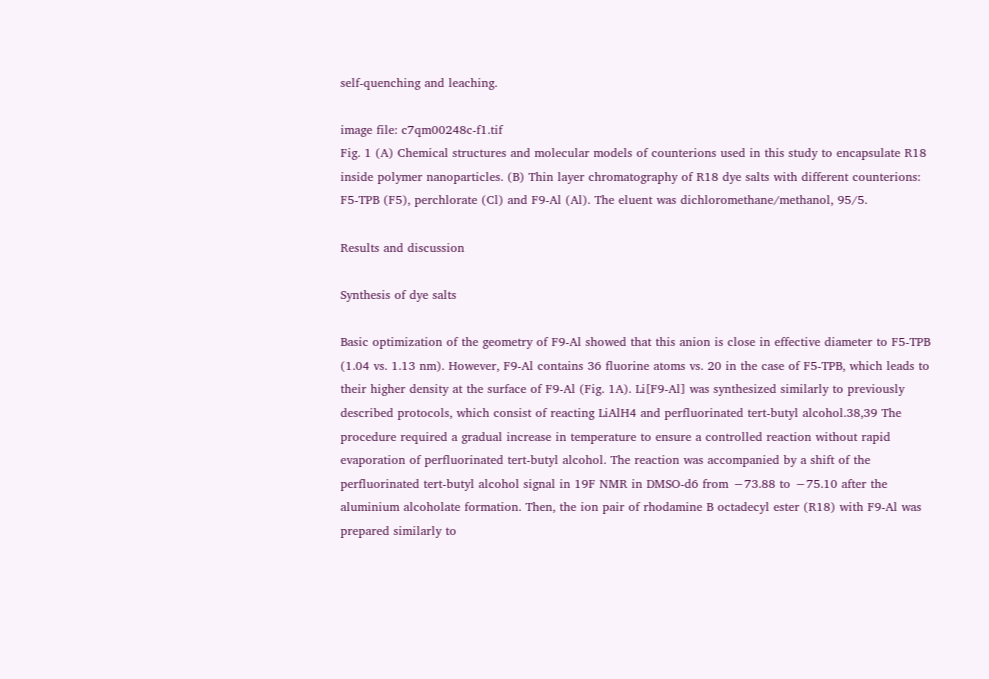self-quenching and leaching.

image file: c7qm00248c-f1.tif
Fig. 1 (A) Chemical structures and molecular models of counterions used in this study to encapsulate R18 inside polymer nanoparticles. (B) Thin layer chromatography of R18 dye salts with different counterions: F5-TPB (F5), perchlorate (Cl) and F9-Al (Al). The eluent was dichloromethane/methanol, 95/5.

Results and discussion

Synthesis of dye salts

Basic optimization of the geometry of F9-Al showed that this anion is close in effective diameter to F5-TPB (1.04 vs. 1.13 nm). However, F9-Al contains 36 fluorine atoms vs. 20 in the case of F5-TPB, which leads to their higher density at the surface of F9-Al (Fig. 1A). Li[F9-Al] was synthesized similarly to previously described protocols, which consist of reacting LiAlH4 and perfluorinated tert-butyl alcohol.38,39 The procedure required a gradual increase in temperature to ensure a controlled reaction without rapid evaporation of perfluorinated tert-butyl alcohol. The reaction was accompanied by a shift of the perfluorinated tert-butyl alcohol signal in 19F NMR in DMSO-d6 from −73.88 to −75.10 after the aluminium alcoholate formation. Then, the ion pair of rhodamine B octadecyl ester (R18) with F9-Al was prepared similarly to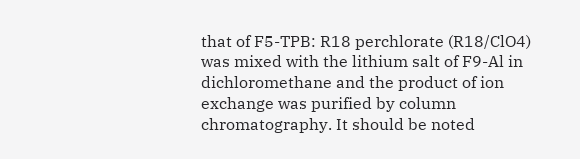that of F5-TPB: R18 perchlorate (R18/ClO4) was mixed with the lithium salt of F9-Al in dichloromethane and the product of ion exchange was purified by column chromatography. It should be noted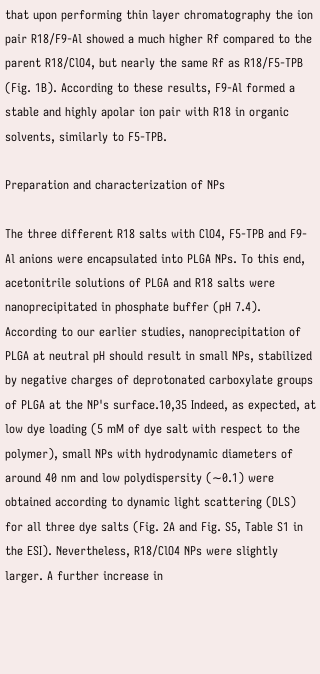that upon performing thin layer chromatography the ion pair R18/F9-Al showed a much higher Rf compared to the parent R18/ClO4, but nearly the same Rf as R18/F5-TPB (Fig. 1B). According to these results, F9-Al formed a stable and highly apolar ion pair with R18 in organic solvents, similarly to F5-TPB.

Preparation and characterization of NPs

The three different R18 salts with ClO4, F5-TPB and F9-Al anions were encapsulated into PLGA NPs. To this end, acetonitrile solutions of PLGA and R18 salts were nanoprecipitated in phosphate buffer (pH 7.4). According to our earlier studies, nanoprecipitation of PLGA at neutral pH should result in small NPs, stabilized by negative charges of deprotonated carboxylate groups of PLGA at the NP's surface.10,35 Indeed, as expected, at low dye loading (5 mM of dye salt with respect to the polymer), small NPs with hydrodynamic diameters of around 40 nm and low polydispersity (∼0.1) were obtained according to dynamic light scattering (DLS) for all three dye salts (Fig. 2A and Fig. S5, Table S1 in the ESI). Nevertheless, R18/ClO4 NPs were slightly larger. A further increase in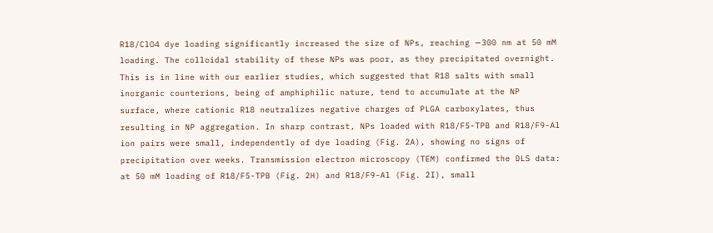R18/ClO4 dye loading significantly increased the size of NPs, reaching ∼300 nm at 50 mM loading. The colloidal stability of these NPs was poor, as they precipitated overnight. This is in line with our earlier studies, which suggested that R18 salts with small inorganic counterions, being of amphiphilic nature, tend to accumulate at the NP surface, where cationic R18 neutralizes negative charges of PLGA carboxylates, thus resulting in NP aggregation. In sharp contrast, NPs loaded with R18/F5-TPB and R18/F9-Al ion pairs were small, independently of dye loading (Fig. 2A), showing no signs of precipitation over weeks. Transmission electron microscopy (TEM) confirmed the DLS data: at 50 mM loading of R18/F5-TPB (Fig. 2H) and R18/F9-Al (Fig. 2I), small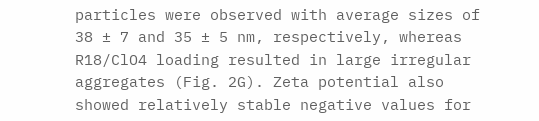particles were observed with average sizes of 38 ± 7 and 35 ± 5 nm, respectively, whereas R18/ClO4 loading resulted in large irregular aggregates (Fig. 2G). Zeta potential also showed relatively stable negative values for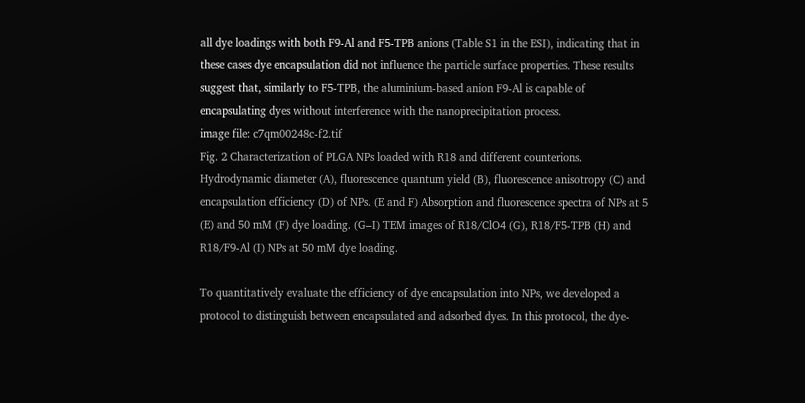all dye loadings with both F9-Al and F5-TPB anions (Table S1 in the ESI), indicating that in these cases dye encapsulation did not influence the particle surface properties. These results suggest that, similarly to F5-TPB, the aluminium-based anion F9-Al is capable of encapsulating dyes without interference with the nanoprecipitation process.
image file: c7qm00248c-f2.tif
Fig. 2 Characterization of PLGA NPs loaded with R18 and different counterions. Hydrodynamic diameter (A), fluorescence quantum yield (B), fluorescence anisotropy (C) and encapsulation efficiency (D) of NPs. (E and F) Absorption and fluorescence spectra of NPs at 5 (E) and 50 mM (F) dye loading. (G–I) TEM images of R18/ClO4 (G), R18/F5-TPB (H) and R18/F9-Al (I) NPs at 50 mM dye loading.

To quantitatively evaluate the efficiency of dye encapsulation into NPs, we developed a protocol to distinguish between encapsulated and adsorbed dyes. In this protocol, the dye-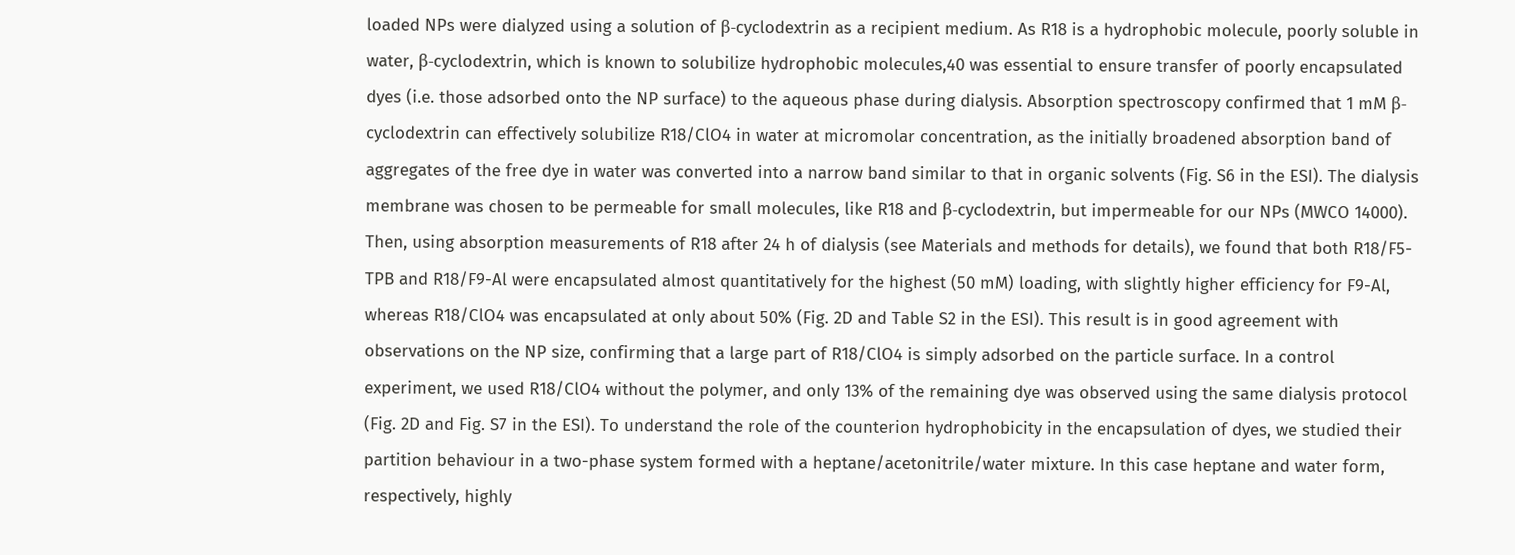loaded NPs were dialyzed using a solution of β-cyclodextrin as a recipient medium. As R18 is a hydrophobic molecule, poorly soluble in water, β-cyclodextrin, which is known to solubilize hydrophobic molecules,40 was essential to ensure transfer of poorly encapsulated dyes (i.e. those adsorbed onto the NP surface) to the aqueous phase during dialysis. Absorption spectroscopy confirmed that 1 mM β-cyclodextrin can effectively solubilize R18/ClO4 in water at micromolar concentration, as the initially broadened absorption band of aggregates of the free dye in water was converted into a narrow band similar to that in organic solvents (Fig. S6 in the ESI). The dialysis membrane was chosen to be permeable for small molecules, like R18 and β-cyclodextrin, but impermeable for our NPs (MWCO 14000). Then, using absorption measurements of R18 after 24 h of dialysis (see Materials and methods for details), we found that both R18/F5-TPB and R18/F9-Al were encapsulated almost quantitatively for the highest (50 mM) loading, with slightly higher efficiency for F9-Al, whereas R18/ClO4 was encapsulated at only about 50% (Fig. 2D and Table S2 in the ESI). This result is in good agreement with observations on the NP size, confirming that a large part of R18/ClO4 is simply adsorbed on the particle surface. In a control experiment, we used R18/ClO4 without the polymer, and only 13% of the remaining dye was observed using the same dialysis protocol (Fig. 2D and Fig. S7 in the ESI). To understand the role of the counterion hydrophobicity in the encapsulation of dyes, we studied their partition behaviour in a two-phase system formed with a heptane/acetonitrile/water mixture. In this case heptane and water form, respectively, highly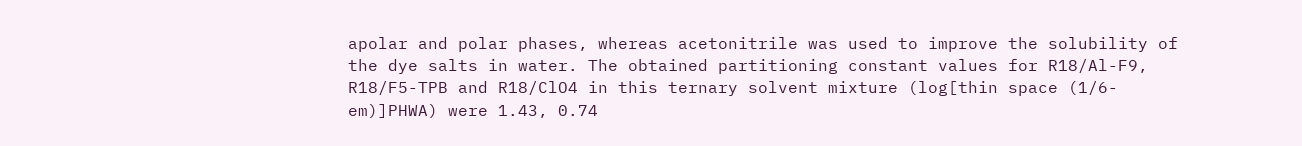apolar and polar phases, whereas acetonitrile was used to improve the solubility of the dye salts in water. The obtained partitioning constant values for R18/Al-F9, R18/F5-TPB and R18/ClO4 in this ternary solvent mixture (log[thin space (1/6-em)]PHWA) were 1.43, 0.74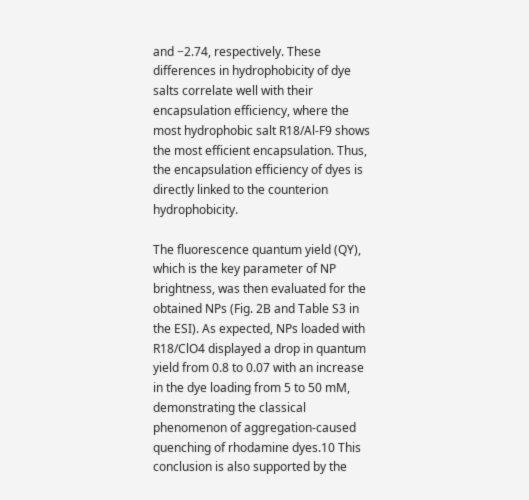and −2.74, respectively. These differences in hydrophobicity of dye salts correlate well with their encapsulation efficiency, where the most hydrophobic salt R18/Al-F9 shows the most efficient encapsulation. Thus, the encapsulation efficiency of dyes is directly linked to the counterion hydrophobicity.

The fluorescence quantum yield (QY), which is the key parameter of NP brightness, was then evaluated for the obtained NPs (Fig. 2B and Table S3 in the ESI). As expected, NPs loaded with R18/ClO4 displayed a drop in quantum yield from 0.8 to 0.07 with an increase in the dye loading from 5 to 50 mM, demonstrating the classical phenomenon of aggregation-caused quenching of rhodamine dyes.10 This conclusion is also supported by the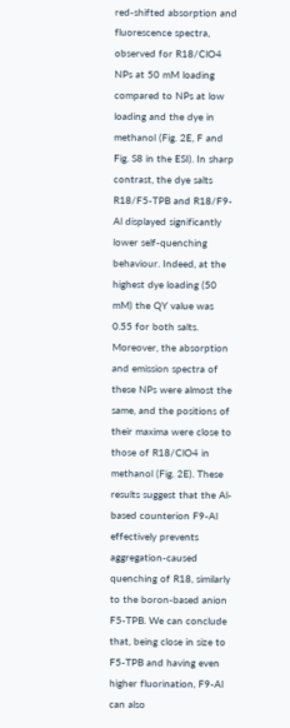red-shifted absorption and fluorescence spectra, observed for R18/ClO4 NPs at 50 mM loading compared to NPs at low loading and the dye in methanol (Fig. 2E, F and Fig. S8 in the ESI). In sharp contrast, the dye salts R18/F5-TPB and R18/F9-Al displayed significantly lower self-quenching behaviour. Indeed, at the highest dye loading (50 mM) the QY value was 0.55 for both salts. Moreover, the absorption and emission spectra of these NPs were almost the same, and the positions of their maxima were close to those of R18/ClO4 in methanol (Fig. 2E). These results suggest that the Al-based counterion F9-Al effectively prevents aggregation-caused quenching of R18, similarly to the boron-based anion F5-TPB. We can conclude that, being close in size to F5-TPB and having even higher fluorination, F9-Al can also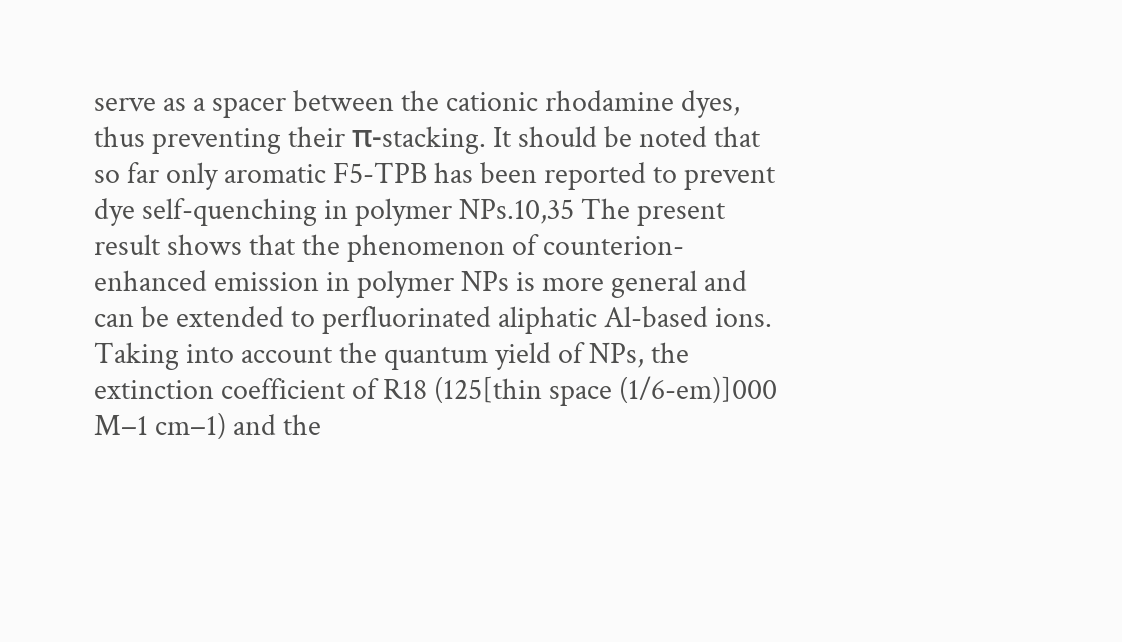serve as a spacer between the cationic rhodamine dyes, thus preventing their π-stacking. It should be noted that so far only aromatic F5-TPB has been reported to prevent dye self-quenching in polymer NPs.10,35 The present result shows that the phenomenon of counterion-enhanced emission in polymer NPs is more general and can be extended to perfluorinated aliphatic Al-based ions. Taking into account the quantum yield of NPs, the extinction coefficient of R18 (125[thin space (1/6-em)]000 M−1 cm−1) and the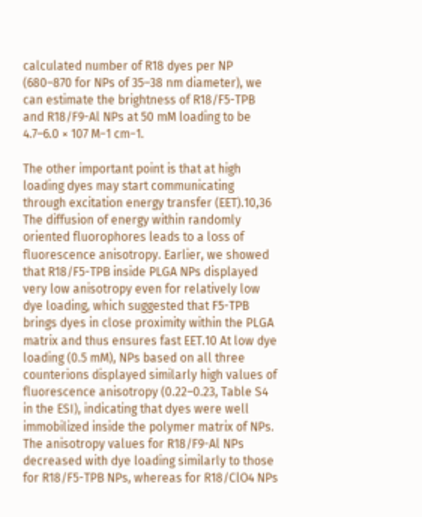calculated number of R18 dyes per NP (680–870 for NPs of 35–38 nm diameter), we can estimate the brightness of R18/F5-TPB and R18/F9-Al NPs at 50 mM loading to be 4.7–6.0 × 107 M−1 cm−1.

The other important point is that at high loading dyes may start communicating through excitation energy transfer (EET).10,36 The diffusion of energy within randomly oriented fluorophores leads to a loss of fluorescence anisotropy. Earlier, we showed that R18/F5-TPB inside PLGA NPs displayed very low anisotropy even for relatively low dye loading, which suggested that F5-TPB brings dyes in close proximity within the PLGA matrix and thus ensures fast EET.10 At low dye loading (0.5 mM), NPs based on all three counterions displayed similarly high values of fluorescence anisotropy (0.22–0.23, Table S4 in the ESI), indicating that dyes were well immobilized inside the polymer matrix of NPs. The anisotropy values for R18/F9-Al NPs decreased with dye loading similarly to those for R18/F5-TPB NPs, whereas for R18/ClO4 NPs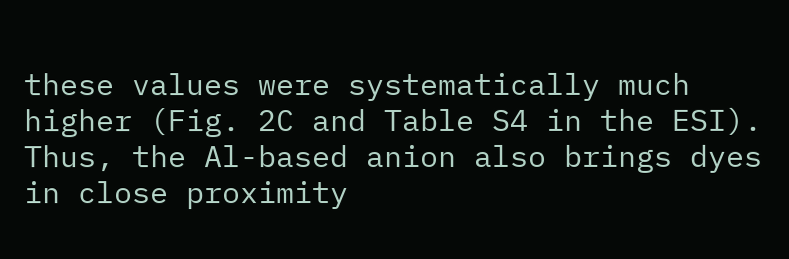these values were systematically much higher (Fig. 2C and Table S4 in the ESI). Thus, the Al-based anion also brings dyes in close proximity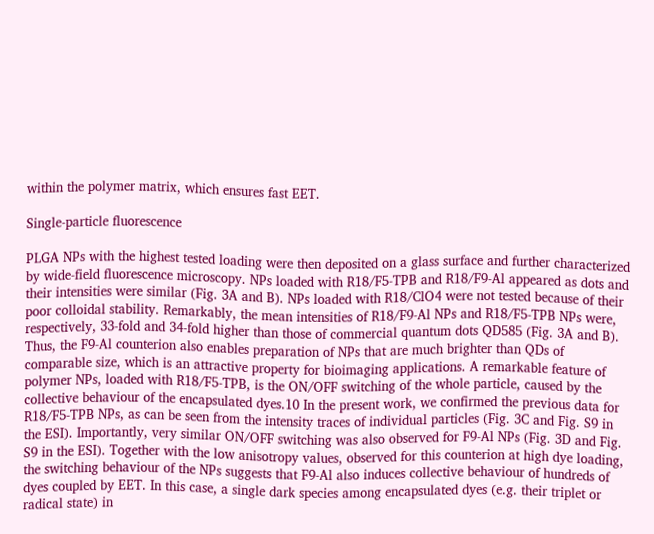within the polymer matrix, which ensures fast EET.

Single-particle fluorescence

PLGA NPs with the highest tested loading were then deposited on a glass surface and further characterized by wide-field fluorescence microscopy. NPs loaded with R18/F5-TPB and R18/F9-Al appeared as dots and their intensities were similar (Fig. 3A and B). NPs loaded with R18/ClO4 were not tested because of their poor colloidal stability. Remarkably, the mean intensities of R18/F9-Al NPs and R18/F5-TPB NPs were, respectively, 33-fold and 34-fold higher than those of commercial quantum dots QD585 (Fig. 3A and B). Thus, the F9-Al counterion also enables preparation of NPs that are much brighter than QDs of comparable size, which is an attractive property for bioimaging applications. A remarkable feature of polymer NPs, loaded with R18/F5-TPB, is the ON/OFF switching of the whole particle, caused by the collective behaviour of the encapsulated dyes.10 In the present work, we confirmed the previous data for R18/F5-TPB NPs, as can be seen from the intensity traces of individual particles (Fig. 3C and Fig. S9 in the ESI). Importantly, very similar ON/OFF switching was also observed for F9-Al NPs (Fig. 3D and Fig. S9 in the ESI). Together with the low anisotropy values, observed for this counterion at high dye loading, the switching behaviour of the NPs suggests that F9-Al also induces collective behaviour of hundreds of dyes coupled by EET. In this case, a single dark species among encapsulated dyes (e.g. their triplet or radical state) in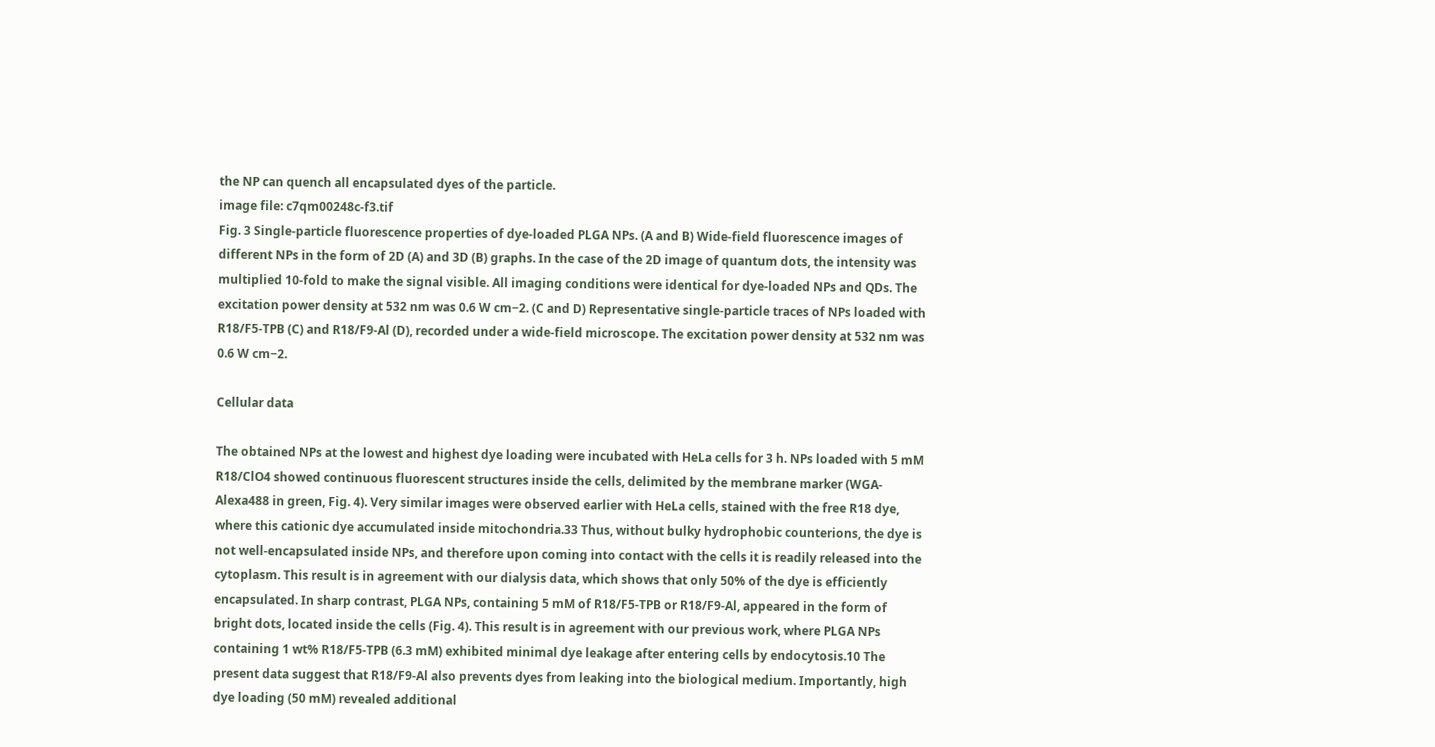the NP can quench all encapsulated dyes of the particle.
image file: c7qm00248c-f3.tif
Fig. 3 Single-particle fluorescence properties of dye-loaded PLGA NPs. (A and B) Wide-field fluorescence images of different NPs in the form of 2D (A) and 3D (B) graphs. In the case of the 2D image of quantum dots, the intensity was multiplied 10-fold to make the signal visible. All imaging conditions were identical for dye-loaded NPs and QDs. The excitation power density at 532 nm was 0.6 W cm−2. (C and D) Representative single-particle traces of NPs loaded with R18/F5-TPB (C) and R18/F9-Al (D), recorded under a wide-field microscope. The excitation power density at 532 nm was 0.6 W cm−2.

Cellular data

The obtained NPs at the lowest and highest dye loading were incubated with HeLa cells for 3 h. NPs loaded with 5 mM R18/ClO4 showed continuous fluorescent structures inside the cells, delimited by the membrane marker (WGA-Alexa488 in green, Fig. 4). Very similar images were observed earlier with HeLa cells, stained with the free R18 dye, where this cationic dye accumulated inside mitochondria.33 Thus, without bulky hydrophobic counterions, the dye is not well-encapsulated inside NPs, and therefore upon coming into contact with the cells it is readily released into the cytoplasm. This result is in agreement with our dialysis data, which shows that only 50% of the dye is efficiently encapsulated. In sharp contrast, PLGA NPs, containing 5 mM of R18/F5-TPB or R18/F9-Al, appeared in the form of bright dots, located inside the cells (Fig. 4). This result is in agreement with our previous work, where PLGA NPs containing 1 wt% R18/F5-TPB (6.3 mM) exhibited minimal dye leakage after entering cells by endocytosis.10 The present data suggest that R18/F9-Al also prevents dyes from leaking into the biological medium. Importantly, high dye loading (50 mM) revealed additional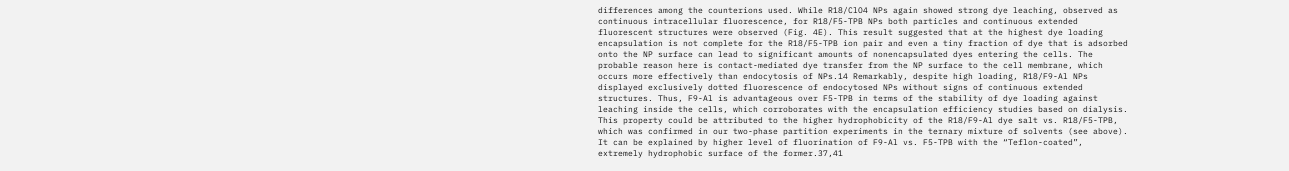differences among the counterions used. While R18/ClO4 NPs again showed strong dye leaching, observed as continuous intracellular fluorescence, for R18/F5-TPB NPs both particles and continuous extended fluorescent structures were observed (Fig. 4E). This result suggested that at the highest dye loading encapsulation is not complete for the R18/F5-TPB ion pair and even a tiny fraction of dye that is adsorbed onto the NP surface can lead to significant amounts of nonencapsulated dyes entering the cells. The probable reason here is contact-mediated dye transfer from the NP surface to the cell membrane, which occurs more effectively than endocytosis of NPs.14 Remarkably, despite high loading, R18/F9-Al NPs displayed exclusively dotted fluorescence of endocytosed NPs without signs of continuous extended structures. Thus, F9-Al is advantageous over F5-TPB in terms of the stability of dye loading against leaching inside the cells, which corroborates with the encapsulation efficiency studies based on dialysis. This property could be attributed to the higher hydrophobicity of the R18/F9-Al dye salt vs. R18/F5-TPB, which was confirmed in our two-phase partition experiments in the ternary mixture of solvents (see above). It can be explained by higher level of fluorination of F9-Al vs. F5-TPB with the “Teflon-coated”, extremely hydrophobic surface of the former.37,41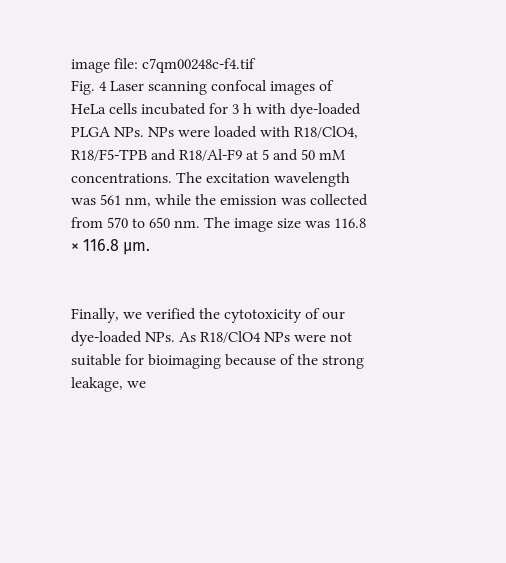image file: c7qm00248c-f4.tif
Fig. 4 Laser scanning confocal images of HeLa cells incubated for 3 h with dye-loaded PLGA NPs. NPs were loaded with R18/ClO4, R18/F5-TPB and R18/Al-F9 at 5 and 50 mM concentrations. The excitation wavelength was 561 nm, while the emission was collected from 570 to 650 nm. The image size was 116.8 × 116.8 μm.


Finally, we verified the cytotoxicity of our dye-loaded NPs. As R18/ClO4 NPs were not suitable for bioimaging because of the strong leakage, we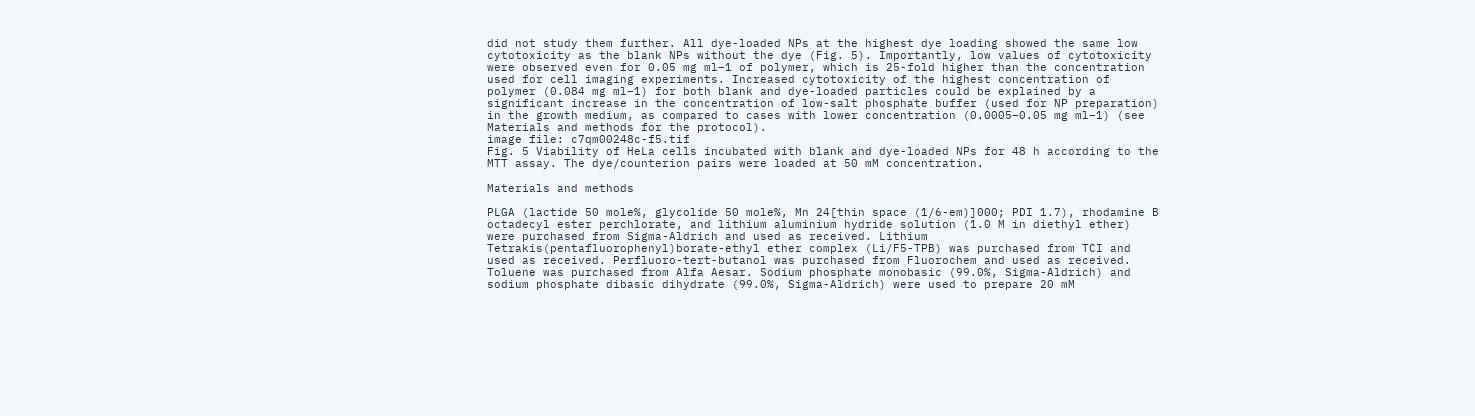did not study them further. All dye-loaded NPs at the highest dye loading showed the same low cytotoxicity as the blank NPs without the dye (Fig. 5). Importantly, low values of cytotoxicity were observed even for 0.05 mg ml−1 of polymer, which is 25-fold higher than the concentration used for cell imaging experiments. Increased cytotoxicity of the highest concentration of polymer (0.084 mg ml−1) for both blank and dye-loaded particles could be explained by a significant increase in the concentration of low-salt phosphate buffer (used for NP preparation) in the growth medium, as compared to cases with lower concentration (0.0005–0.05 mg ml−1) (see Materials and methods for the protocol).
image file: c7qm00248c-f5.tif
Fig. 5 Viability of HeLa cells incubated with blank and dye-loaded NPs for 48 h according to the MTT assay. The dye/counterion pairs were loaded at 50 mM concentration.

Materials and methods

PLGA (lactide 50 mole%, glycolide 50 mole%, Mn 24[thin space (1/6-em)]000; PDI 1.7), rhodamine B octadecyl ester perchlorate, and lithium aluminium hydride solution (1.0 M in diethyl ether) were purchased from Sigma-Aldrich and used as received. Lithium Tetrakis(pentafluorophenyl)borate-ethyl ether complex (Li/F5-TPB) was purchased from TCI and used as received. Perfluoro-tert-butanol was purchased from Fluorochem and used as received. Toluene was purchased from Alfa Aesar. Sodium phosphate monobasic (99.0%, Sigma-Aldrich) and sodium phosphate dibasic dihydrate (99.0%, Sigma-Aldrich) were used to prepare 20 mM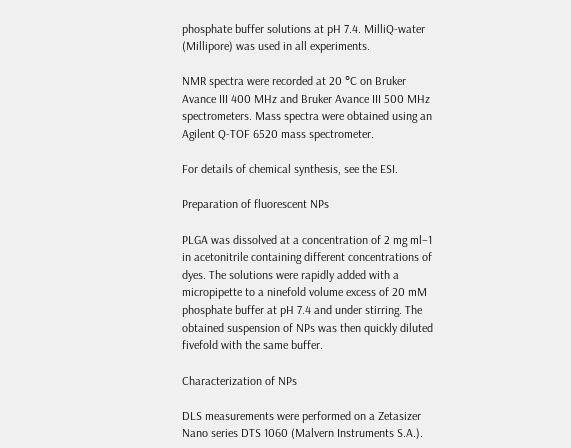phosphate buffer solutions at pH 7.4. MilliQ-water (Millipore) was used in all experiments.

NMR spectra were recorded at 20 °C on Bruker Avance III 400 MHz and Bruker Avance III 500 MHz spectrometers. Mass spectra were obtained using an Agilent Q-TOF 6520 mass spectrometer.

For details of chemical synthesis, see the ESI.

Preparation of fluorescent NPs

PLGA was dissolved at a concentration of 2 mg ml−1 in acetonitrile containing different concentrations of dyes. The solutions were rapidly added with a micropipette to a ninefold volume excess of 20 mM phosphate buffer at pH 7.4 and under stirring. The obtained suspension of NPs was then quickly diluted fivefold with the same buffer.

Characterization of NPs

DLS measurements were performed on a Zetasizer Nano series DTS 1060 (Malvern Instruments S.A.).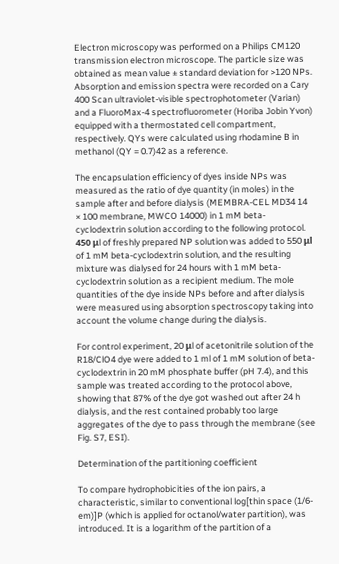Electron microscopy was performed on a Philips CM120 transmission electron microscope. The particle size was obtained as mean value ± standard deviation for >120 NPs. Absorption and emission spectra were recorded on a Cary 400 Scan ultraviolet-visible spectrophotometer (Varian) and a FluoroMax-4 spectrofluorometer (Horiba Jobin Yvon) equipped with a thermostated cell compartment, respectively. QYs were calculated using rhodamine B in methanol (QY = 0.7)42 as a reference.

The encapsulation efficiency of dyes inside NPs was measured as the ratio of dye quantity (in moles) in the sample after and before dialysis (MEMBRA-CEL MD34 14 × 100 membrane, MWCO 14000) in 1 mM beta-cyclodextrin solution according to the following protocol. 450 μl of freshly prepared NP solution was added to 550 μl of 1 mM beta-cyclodextrin solution, and the resulting mixture was dialysed for 24 hours with 1 mM beta-cyclodextrin solution as a recipient medium. The mole quantities of the dye inside NPs before and after dialysis were measured using absorption spectroscopy taking into account the volume change during the dialysis.

For control experiment, 20 μl of acetonitrile solution of the R18/ClO4 dye were added to 1 ml of 1 mM solution of beta-cyclodextrin in 20 mM phosphate buffer (pH 7.4), and this sample was treated according to the protocol above, showing that 87% of the dye got washed out after 24 h dialysis, and the rest contained probably too large aggregates of the dye to pass through the membrane (see Fig. S7, ESI).

Determination of the partitioning coefficient

To compare hydrophobicities of the ion pairs, a characteristic, similar to conventional log[thin space (1/6-em)]P (which is applied for octanol/water partition), was introduced. It is a logarithm of the partition of a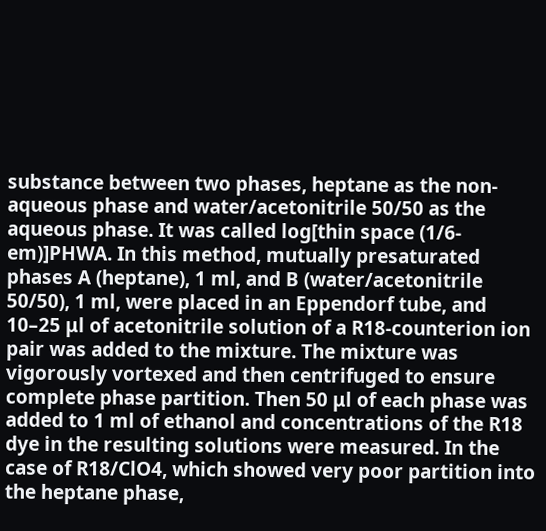substance between two phases, heptane as the non-aqueous phase and water/acetonitrile 50/50 as the aqueous phase. It was called log[thin space (1/6-em)]PHWA. In this method, mutually presaturated phases A (heptane), 1 ml, and B (water/acetonitrile 50/50), 1 ml, were placed in an Eppendorf tube, and 10–25 μl of acetonitrile solution of a R18-counterion ion pair was added to the mixture. The mixture was vigorously vortexed and then centrifuged to ensure complete phase partition. Then 50 μl of each phase was added to 1 ml of ethanol and concentrations of the R18 dye in the resulting solutions were measured. In the case of R18/ClO4, which showed very poor partition into the heptane phase,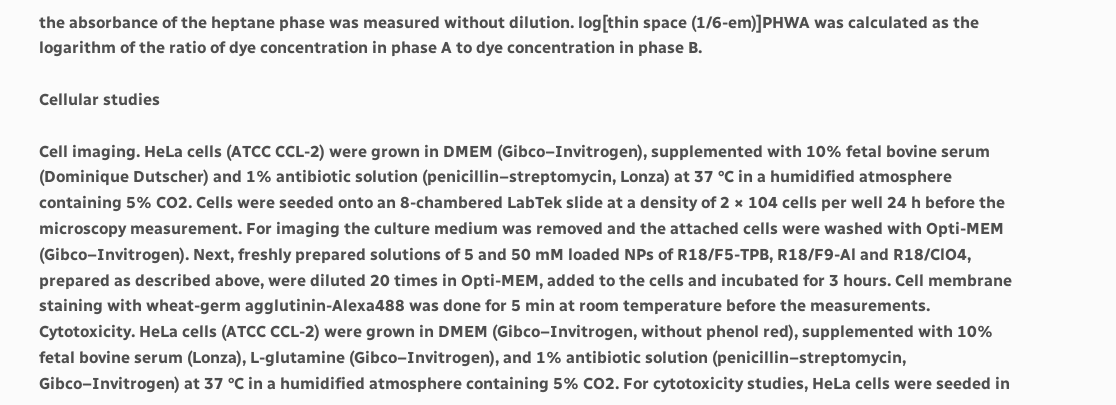the absorbance of the heptane phase was measured without dilution. log[thin space (1/6-em)]PHWA was calculated as the logarithm of the ratio of dye concentration in phase A to dye concentration in phase B.

Cellular studies

Cell imaging. HeLa cells (ATCC CCL-2) were grown in DMEM (Gibco–Invitrogen), supplemented with 10% fetal bovine serum (Dominique Dutscher) and 1% antibiotic solution (penicillin–streptomycin, Lonza) at 37 °C in a humidified atmosphere containing 5% CO2. Cells were seeded onto an 8-chambered LabTek slide at a density of 2 × 104 cells per well 24 h before the microscopy measurement. For imaging the culture medium was removed and the attached cells were washed with Opti-MEM (Gibco–Invitrogen). Next, freshly prepared solutions of 5 and 50 mM loaded NPs of R18/F5-TPB, R18/F9-Al and R18/ClO4, prepared as described above, were diluted 20 times in Opti-MEM, added to the cells and incubated for 3 hours. Cell membrane staining with wheat-germ agglutinin-Alexa488 was done for 5 min at room temperature before the measurements.
Cytotoxicity. HeLa cells (ATCC CCL-2) were grown in DMEM (Gibco–Invitrogen, without phenol red), supplemented with 10% fetal bovine serum (Lonza), L-glutamine (Gibco–Invitrogen), and 1% antibiotic solution (penicillin–streptomycin, Gibco–Invitrogen) at 37 °C in a humidified atmosphere containing 5% CO2. For cytotoxicity studies, HeLa cells were seeded in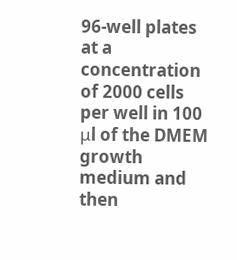96-well plates at a concentration of 2000 cells per well in 100 μl of the DMEM growth medium and then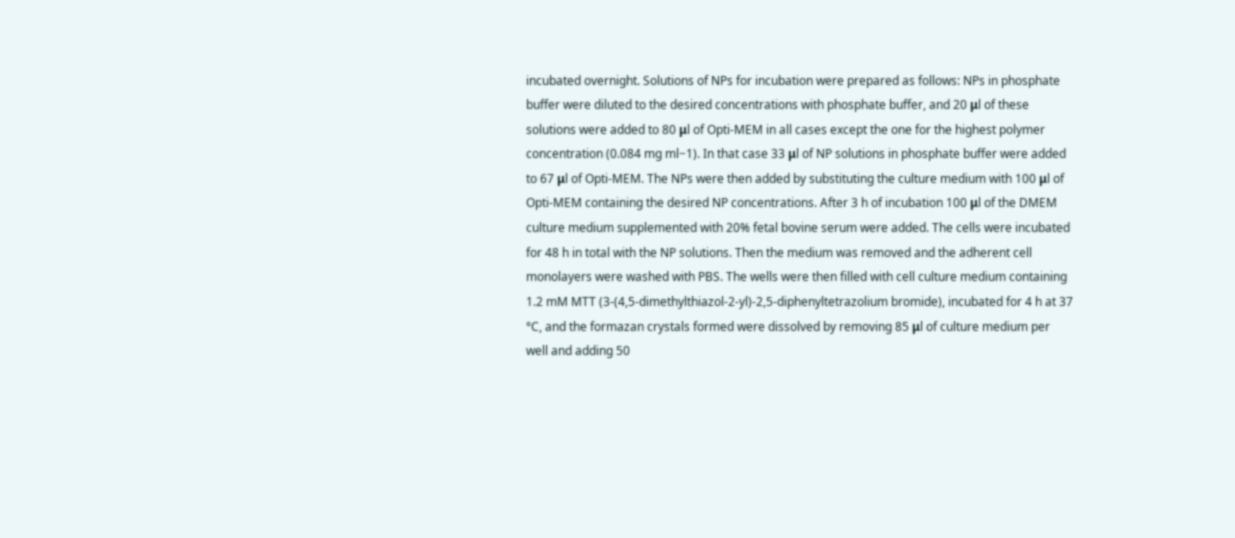incubated overnight. Solutions of NPs for incubation were prepared as follows: NPs in phosphate buffer were diluted to the desired concentrations with phosphate buffer, and 20 μl of these solutions were added to 80 μl of Opti-MEM in all cases except the one for the highest polymer concentration (0.084 mg ml−1). In that case 33 μl of NP solutions in phosphate buffer were added to 67 μl of Opti-MEM. The NPs were then added by substituting the culture medium with 100 μl of Opti-MEM containing the desired NP concentrations. After 3 h of incubation 100 μl of the DMEM culture medium supplemented with 20% fetal bovine serum were added. The cells were incubated for 48 h in total with the NP solutions. Then the medium was removed and the adherent cell monolayers were washed with PBS. The wells were then filled with cell culture medium containing 1.2 mM MTT (3-(4,5-dimethylthiazol-2-yl)-2,5-diphenyltetrazolium bromide), incubated for 4 h at 37 °C, and the formazan crystals formed were dissolved by removing 85 μl of culture medium per well and adding 50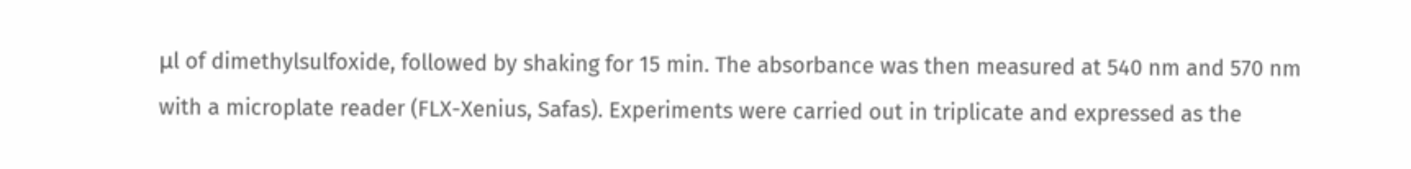μl of dimethylsulfoxide, followed by shaking for 15 min. The absorbance was then measured at 540 nm and 570 nm with a microplate reader (FLX-Xenius, Safas). Experiments were carried out in triplicate and expressed as the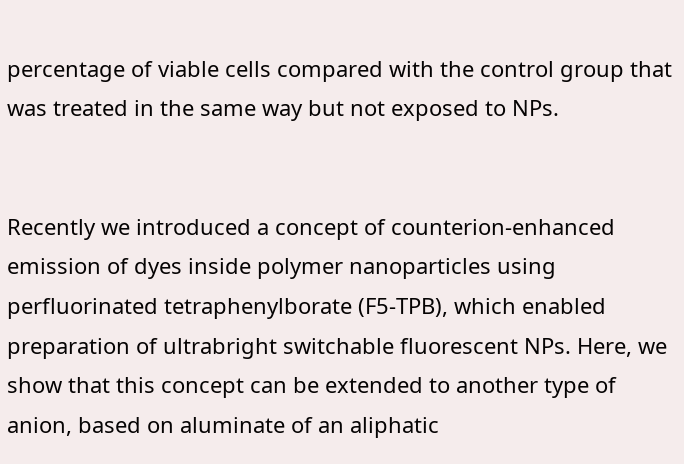percentage of viable cells compared with the control group that was treated in the same way but not exposed to NPs.


Recently we introduced a concept of counterion-enhanced emission of dyes inside polymer nanoparticles using perfluorinated tetraphenylborate (F5-TPB), which enabled preparation of ultrabright switchable fluorescent NPs. Here, we show that this concept can be extended to another type of anion, based on aluminate of an aliphatic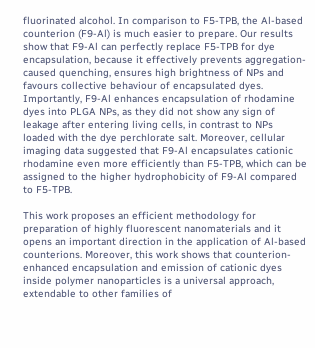fluorinated alcohol. In comparison to F5-TPB, the Al-based counterion (F9-Al) is much easier to prepare. Our results show that F9-Al can perfectly replace F5-TPB for dye encapsulation, because it effectively prevents aggregation-caused quenching, ensures high brightness of NPs and favours collective behaviour of encapsulated dyes. Importantly, F9-Al enhances encapsulation of rhodamine dyes into PLGA NPs, as they did not show any sign of leakage after entering living cells, in contrast to NPs loaded with the dye perchlorate salt. Moreover, cellular imaging data suggested that F9-Al encapsulates cationic rhodamine even more efficiently than F5-TPB, which can be assigned to the higher hydrophobicity of F9-Al compared to F5-TPB.

This work proposes an efficient methodology for preparation of highly fluorescent nanomaterials and it opens an important direction in the application of Al-based counterions. Moreover, this work shows that counterion-enhanced encapsulation and emission of cationic dyes inside polymer nanoparticles is a universal approach, extendable to other families of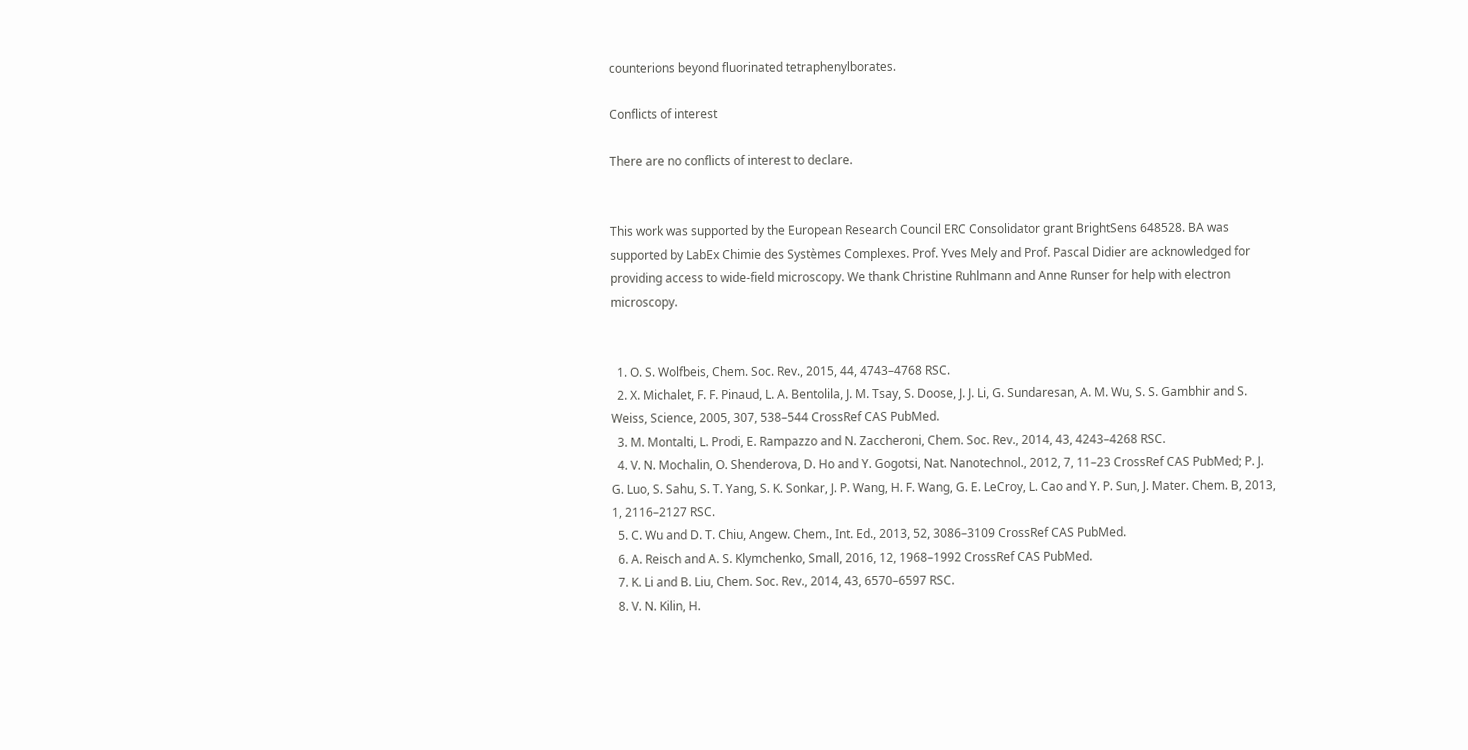counterions beyond fluorinated tetraphenylborates.

Conflicts of interest

There are no conflicts of interest to declare.


This work was supported by the European Research Council ERC Consolidator grant BrightSens 648528. BA was supported by LabEx Chimie des Systèmes Complexes. Prof. Yves Mely and Prof. Pascal Didier are acknowledged for providing access to wide-field microscopy. We thank Christine Ruhlmann and Anne Runser for help with electron microscopy.


  1. O. S. Wolfbeis, Chem. Soc. Rev., 2015, 44, 4743–4768 RSC.
  2. X. Michalet, F. F. Pinaud, L. A. Bentolila, J. M. Tsay, S. Doose, J. J. Li, G. Sundaresan, A. M. Wu, S. S. Gambhir and S. Weiss, Science, 2005, 307, 538–544 CrossRef CAS PubMed.
  3. M. Montalti, L. Prodi, E. Rampazzo and N. Zaccheroni, Chem. Soc. Rev., 2014, 43, 4243–4268 RSC.
  4. V. N. Mochalin, O. Shenderova, D. Ho and Y. Gogotsi, Nat. Nanotechnol., 2012, 7, 11–23 CrossRef CAS PubMed; P. J. G. Luo, S. Sahu, S. T. Yang, S. K. Sonkar, J. P. Wang, H. F. Wang, G. E. LeCroy, L. Cao and Y. P. Sun, J. Mater. Chem. B, 2013, 1, 2116–2127 RSC.
  5. C. Wu and D. T. Chiu, Angew. Chem., Int. Ed., 2013, 52, 3086–3109 CrossRef CAS PubMed.
  6. A. Reisch and A. S. Klymchenko, Small, 2016, 12, 1968–1992 CrossRef CAS PubMed.
  7. K. Li and B. Liu, Chem. Soc. Rev., 2014, 43, 6570–6597 RSC.
  8. V. N. Kilin, H.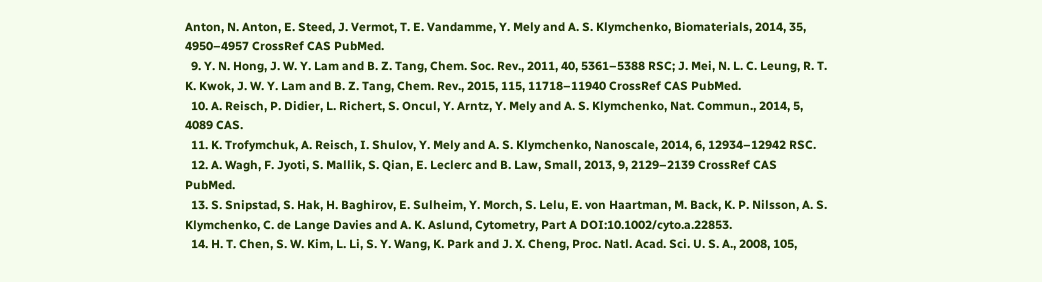Anton, N. Anton, E. Steed, J. Vermot, T. E. Vandamme, Y. Mely and A. S. Klymchenko, Biomaterials, 2014, 35, 4950–4957 CrossRef CAS PubMed.
  9. Y. N. Hong, J. W. Y. Lam and B. Z. Tang, Chem. Soc. Rev., 2011, 40, 5361–5388 RSC; J. Mei, N. L. C. Leung, R. T. K. Kwok, J. W. Y. Lam and B. Z. Tang, Chem. Rev., 2015, 115, 11718–11940 CrossRef CAS PubMed.
  10. A. Reisch, P. Didier, L. Richert, S. Oncul, Y. Arntz, Y. Mely and A. S. Klymchenko, Nat. Commun., 2014, 5, 4089 CAS.
  11. K. Trofymchuk, A. Reisch, I. Shulov, Y. Mely and A. S. Klymchenko, Nanoscale, 2014, 6, 12934–12942 RSC.
  12. A. Wagh, F. Jyoti, S. Mallik, S. Qian, E. Leclerc and B. Law, Small, 2013, 9, 2129–2139 CrossRef CAS PubMed.
  13. S. Snipstad, S. Hak, H. Baghirov, E. Sulheim, Y. Morch, S. Lelu, E. von Haartman, M. Back, K. P. Nilsson, A. S. Klymchenko, C. de Lange Davies and A. K. Aslund, Cytometry, Part A DOI:10.1002/cyto.a.22853.
  14. H. T. Chen, S. W. Kim, L. Li, S. Y. Wang, K. Park and J. X. Cheng, Proc. Natl. Acad. Sci. U. S. A., 2008, 105,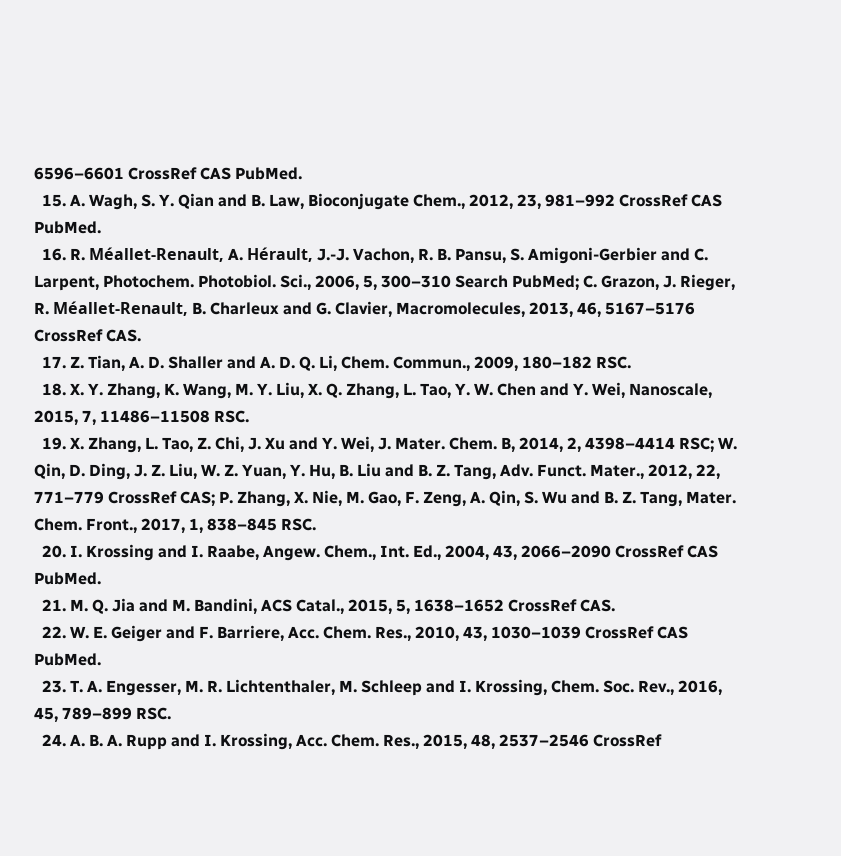6596–6601 CrossRef CAS PubMed.
  15. A. Wagh, S. Y. Qian and B. Law, Bioconjugate Chem., 2012, 23, 981–992 CrossRef CAS PubMed.
  16. R. Méallet-Renault, A. Hérault, J.-J. Vachon, R. B. Pansu, S. Amigoni-Gerbier and C. Larpent, Photochem. Photobiol. Sci., 2006, 5, 300–310 Search PubMed; C. Grazon, J. Rieger, R. Méallet-Renault, B. Charleux and G. Clavier, Macromolecules, 2013, 46, 5167–5176 CrossRef CAS.
  17. Z. Tian, A. D. Shaller and A. D. Q. Li, Chem. Commun., 2009, 180–182 RSC.
  18. X. Y. Zhang, K. Wang, M. Y. Liu, X. Q. Zhang, L. Tao, Y. W. Chen and Y. Wei, Nanoscale, 2015, 7, 11486–11508 RSC.
  19. X. Zhang, L. Tao, Z. Chi, J. Xu and Y. Wei, J. Mater. Chem. B, 2014, 2, 4398–4414 RSC; W. Qin, D. Ding, J. Z. Liu, W. Z. Yuan, Y. Hu, B. Liu and B. Z. Tang, Adv. Funct. Mater., 2012, 22, 771–779 CrossRef CAS; P. Zhang, X. Nie, M. Gao, F. Zeng, A. Qin, S. Wu and B. Z. Tang, Mater. Chem. Front., 2017, 1, 838–845 RSC.
  20. I. Krossing and I. Raabe, Angew. Chem., Int. Ed., 2004, 43, 2066–2090 CrossRef CAS PubMed.
  21. M. Q. Jia and M. Bandini, ACS Catal., 2015, 5, 1638–1652 CrossRef CAS.
  22. W. E. Geiger and F. Barriere, Acc. Chem. Res., 2010, 43, 1030–1039 CrossRef CAS PubMed.
  23. T. A. Engesser, M. R. Lichtenthaler, M. Schleep and I. Krossing, Chem. Soc. Rev., 2016, 45, 789–899 RSC.
  24. A. B. A. Rupp and I. Krossing, Acc. Chem. Res., 2015, 48, 2537–2546 CrossRef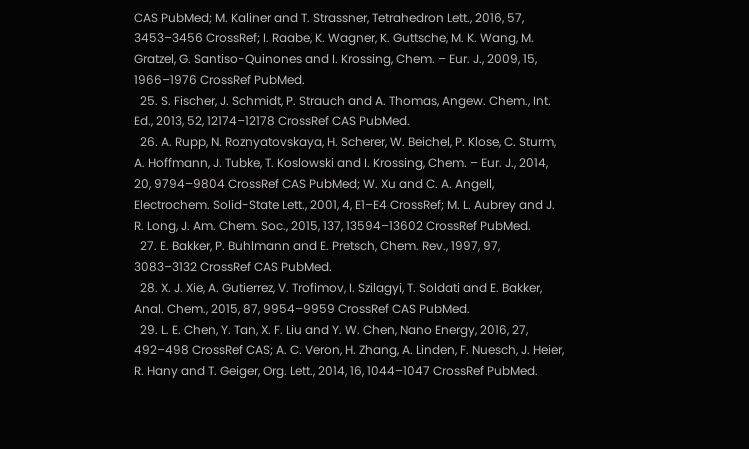CAS PubMed; M. Kaliner and T. Strassner, Tetrahedron Lett., 2016, 57, 3453–3456 CrossRef; I. Raabe, K. Wagner, K. Guttsche, M. K. Wang, M. Gratzel, G. Santiso-Quinones and I. Krossing, Chem. – Eur. J., 2009, 15, 1966–1976 CrossRef PubMed.
  25. S. Fischer, J. Schmidt, P. Strauch and A. Thomas, Angew. Chem., Int. Ed., 2013, 52, 12174–12178 CrossRef CAS PubMed.
  26. A. Rupp, N. Roznyatovskaya, H. Scherer, W. Beichel, P. Klose, C. Sturm, A. Hoffmann, J. Tubke, T. Koslowski and I. Krossing, Chem. – Eur. J., 2014, 20, 9794–9804 CrossRef CAS PubMed; W. Xu and C. A. Angell, Electrochem. Solid-State Lett., 2001, 4, E1–E4 CrossRef; M. L. Aubrey and J. R. Long, J. Am. Chem. Soc., 2015, 137, 13594–13602 CrossRef PubMed.
  27. E. Bakker, P. Buhlmann and E. Pretsch, Chem. Rev., 1997, 97, 3083–3132 CrossRef CAS PubMed.
  28. X. J. Xie, A. Gutierrez, V. Trofimov, I. Szilagyi, T. Soldati and E. Bakker, Anal. Chem., 2015, 87, 9954–9959 CrossRef CAS PubMed.
  29. L. E. Chen, Y. Tan, X. F. Liu and Y. W. Chen, Nano Energy, 2016, 27, 492–498 CrossRef CAS; A. C. Veron, H. Zhang, A. Linden, F. Nuesch, J. Heier, R. Hany and T. Geiger, Org. Lett., 2014, 16, 1044–1047 CrossRef PubMed.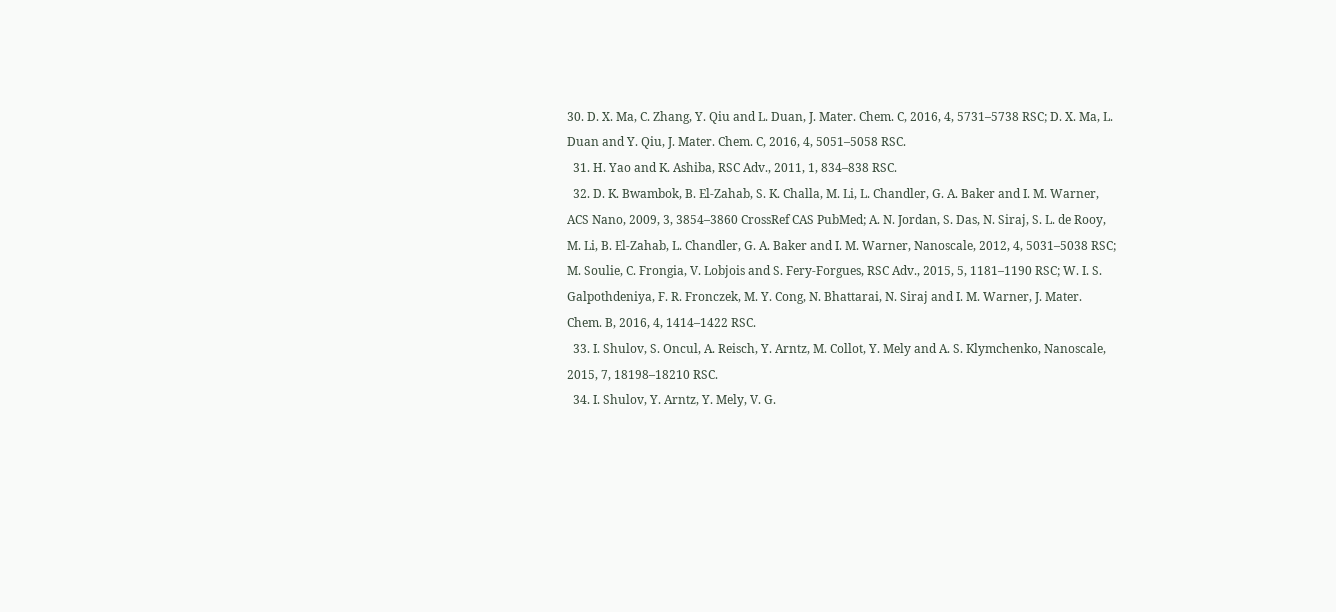30. D. X. Ma, C. Zhang, Y. Qiu and L. Duan, J. Mater. Chem. C, 2016, 4, 5731–5738 RSC; D. X. Ma, L. Duan and Y. Qiu, J. Mater. Chem. C, 2016, 4, 5051–5058 RSC.
  31. H. Yao and K. Ashiba, RSC Adv., 2011, 1, 834–838 RSC.
  32. D. K. Bwambok, B. El-Zahab, S. K. Challa, M. Li, L. Chandler, G. A. Baker and I. M. Warner, ACS Nano, 2009, 3, 3854–3860 CrossRef CAS PubMed; A. N. Jordan, S. Das, N. Siraj, S. L. de Rooy, M. Li, B. El-Zahab, L. Chandler, G. A. Baker and I. M. Warner, Nanoscale, 2012, 4, 5031–5038 RSC; M. Soulie, C. Frongia, V. Lobjois and S. Fery-Forgues, RSC Adv., 2015, 5, 1181–1190 RSC; W. I. S. Galpothdeniya, F. R. Fronczek, M. Y. Cong, N. Bhattarai, N. Siraj and I. M. Warner, J. Mater. Chem. B, 2016, 4, 1414–1422 RSC.
  33. I. Shulov, S. Oncul, A. Reisch, Y. Arntz, M. Collot, Y. Mely and A. S. Klymchenko, Nanoscale, 2015, 7, 18198–18210 RSC.
  34. I. Shulov, Y. Arntz, Y. Mely, V. G.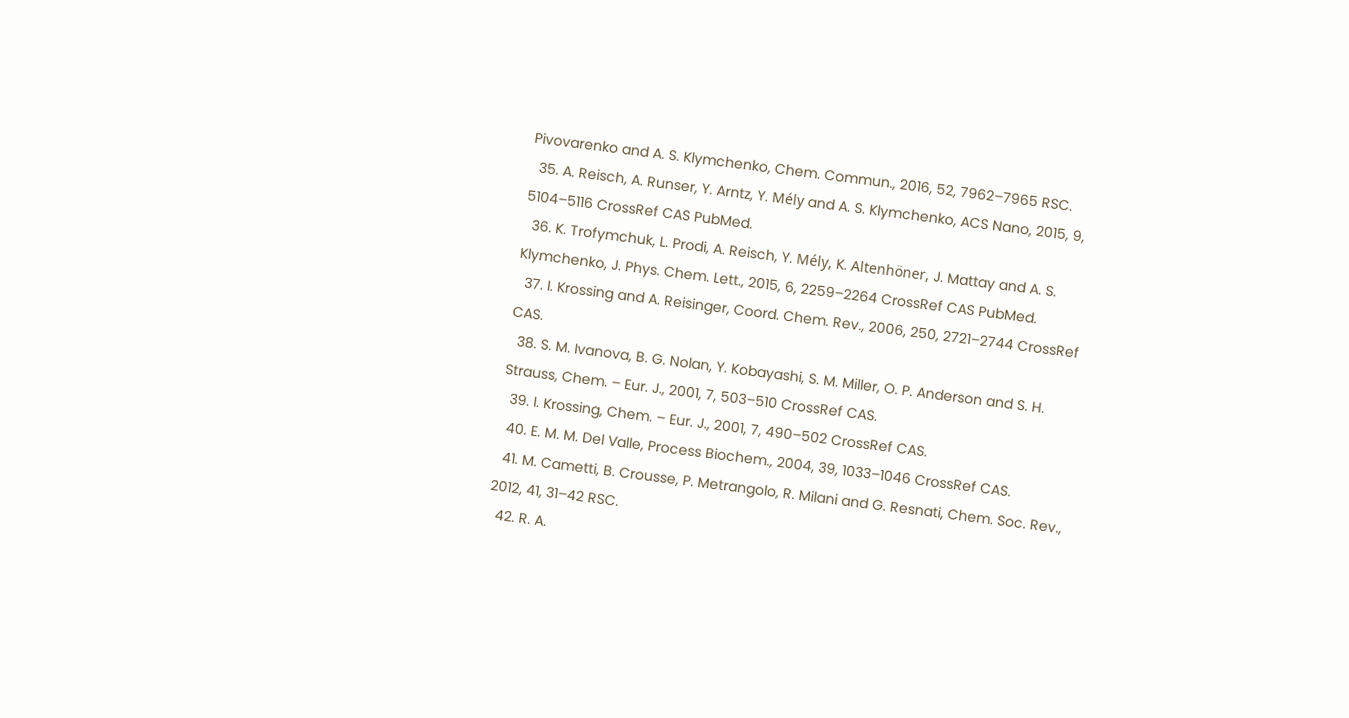Pivovarenko and A. S. Klymchenko, Chem. Commun., 2016, 52, 7962–7965 RSC.
  35. A. Reisch, A. Runser, Y. Arntz, Y. Mély and A. S. Klymchenko, ACS Nano, 2015, 9, 5104–5116 CrossRef CAS PubMed.
  36. K. Trofymchuk, L. Prodi, A. Reisch, Y. Mély, K. Altenhöner, J. Mattay and A. S. Klymchenko, J. Phys. Chem. Lett., 2015, 6, 2259–2264 CrossRef CAS PubMed.
  37. I. Krossing and A. Reisinger, Coord. Chem. Rev., 2006, 250, 2721–2744 CrossRef CAS.
  38. S. M. Ivanova, B. G. Nolan, Y. Kobayashi, S. M. Miller, O. P. Anderson and S. H. Strauss, Chem. – Eur. J., 2001, 7, 503–510 CrossRef CAS.
  39. I. Krossing, Chem. – Eur. J., 2001, 7, 490–502 CrossRef CAS.
  40. E. M. M. Del Valle, Process Biochem., 2004, 39, 1033–1046 CrossRef CAS.
  41. M. Cametti, B. Crousse, P. Metrangolo, R. Milani and G. Resnati, Chem. Soc. Rev., 2012, 41, 31–42 RSC.
  42. R. A.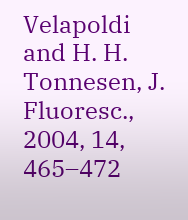Velapoldi and H. H. Tonnesen, J. Fluoresc., 2004, 14, 465–472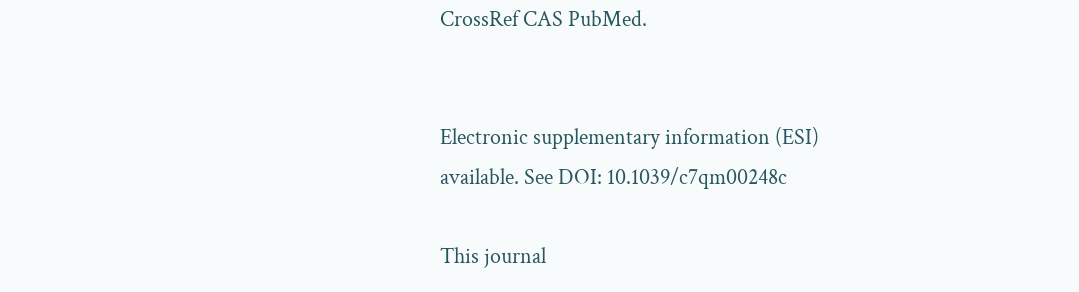CrossRef CAS PubMed.


Electronic supplementary information (ESI) available. See DOI: 10.1039/c7qm00248c

This journal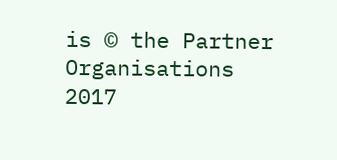is © the Partner Organisations 2017